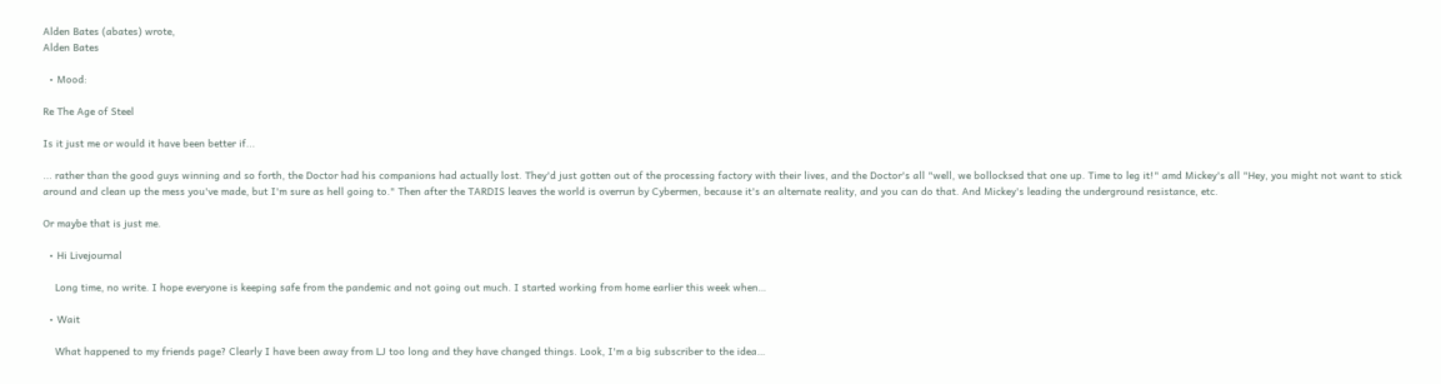Alden Bates (abates) wrote,
Alden Bates

  • Mood:

Re The Age of Steel

Is it just me or would it have been better if...

... rather than the good guys winning and so forth, the Doctor had his companions had actually lost. They'd just gotten out of the processing factory with their lives, and the Doctor's all "well, we bollocksed that one up. Time to leg it!" amd Mickey's all "Hey, you might not want to stick around and clean up the mess you've made, but I'm sure as hell going to." Then after the TARDIS leaves the world is overrun by Cybermen, because it's an alternate reality, and you can do that. And Mickey's leading the underground resistance, etc.

Or maybe that is just me.

  • Hi Livejournal

    Long time, no write. I hope everyone is keeping safe from the pandemic and not going out much. I started working from home earlier this week when…

  • Wait

    What happened to my friends page? Clearly I have been away from LJ too long and they have changed things. Look, I'm a big subscriber to the idea…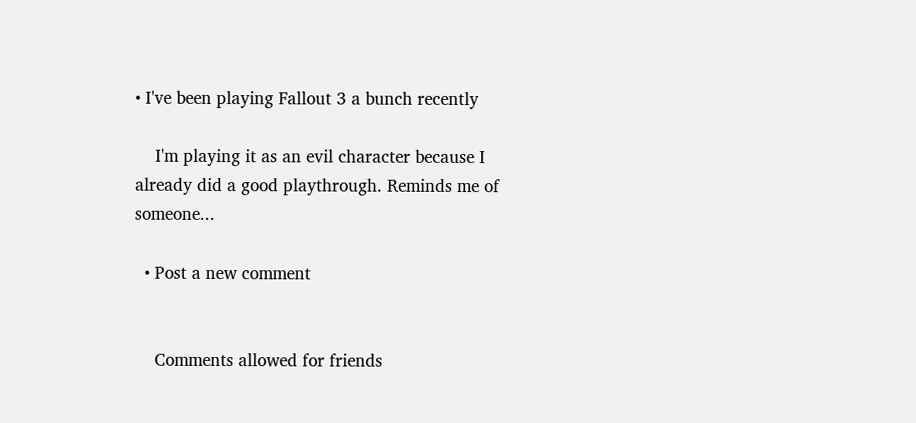• I've been playing Fallout 3 a bunch recently

    I'm playing it as an evil character because I already did a good playthrough. Reminds me of someone...

  • Post a new comment


    Comments allowed for friends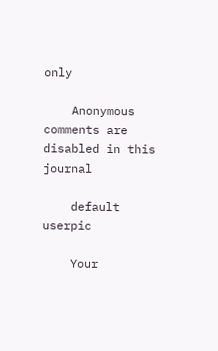only

    Anonymous comments are disabled in this journal

    default userpic

    Your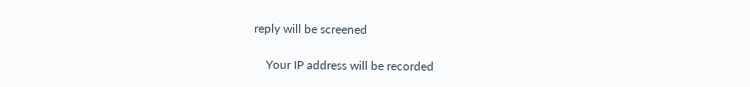reply will be screened

    Your IP address will be recorded